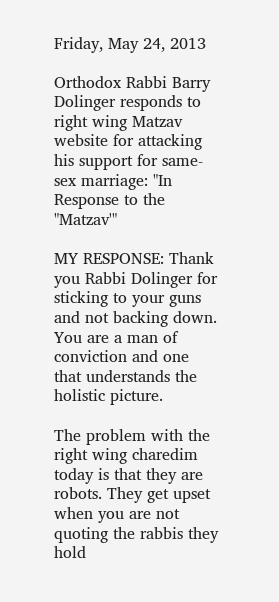Friday, May 24, 2013

Orthodox Rabbi Barry Dolinger responds to right wing Matzav website for attacking his support for same-sex marriage: "In Response to the "Matzav'"

MY RESPONSE: Thank you Rabbi Dolinger for sticking to your guns and not backing down. You are a man of conviction and one that understands the holistic picture.

The problem with the right wing charedim today is that they are robots. They get upset when you are not quoting the rabbis they hold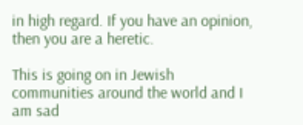in high regard. If you have an opinion, then you are a heretic.

This is going on in Jewish communities around the world and I am sad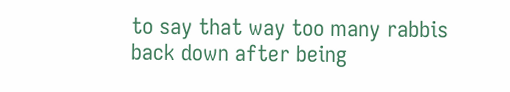to say that way too many rabbis back down after being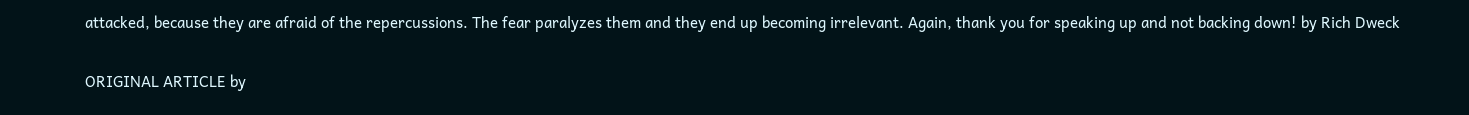attacked, because they are afraid of the repercussions. The fear paralyzes them and they end up becoming irrelevant. Again, thank you for speaking up and not backing down! by Rich Dweck

ORIGINAL ARTICLE by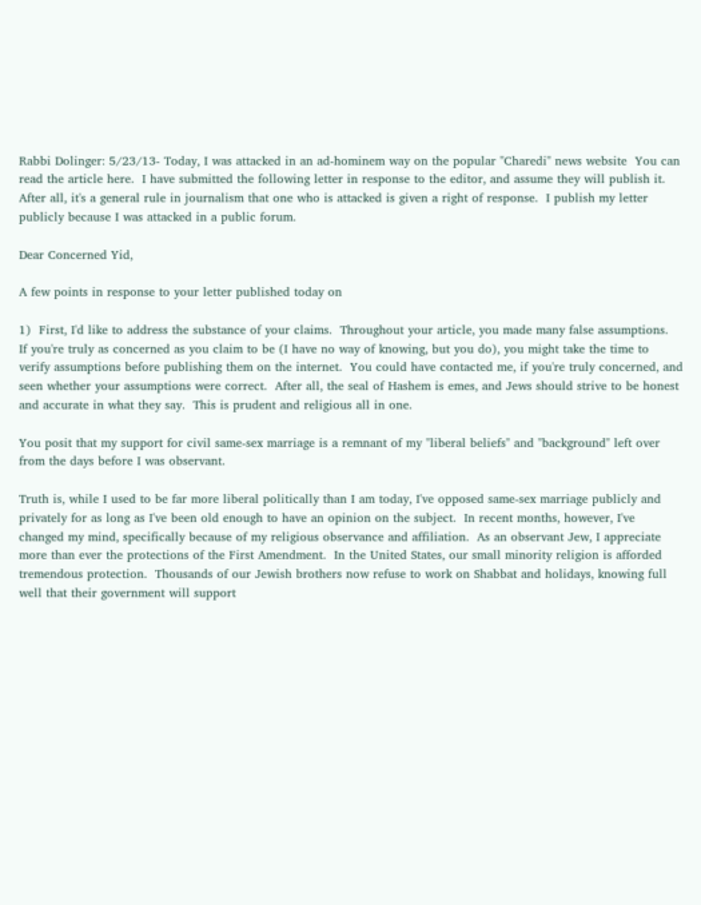Rabbi Dolinger: 5/23/13- Today, I was attacked in an ad-hominem way on the popular "Charedi" news website  You can read the article here.  I have submitted the following letter in response to the editor, and assume they will publish it.  After all, it's a general rule in journalism that one who is attacked is given a right of response.  I publish my letter publicly because I was attacked in a public forum.

Dear Concerned Yid,

A few points in response to your letter published today on

1)  First, I'd like to address the substance of your claims.  Throughout your article, you made many false assumptions.  If you're truly as concerned as you claim to be (I have no way of knowing, but you do), you might take the time to verify assumptions before publishing them on the internet.  You could have contacted me, if you're truly concerned, and seen whether your assumptions were correct.  After all, the seal of Hashem is emes, and Jews should strive to be honest and accurate in what they say.  This is prudent and religious all in one.

You posit that my support for civil same-sex marriage is a remnant of my "liberal beliefs" and "background" left over from the days before I was observant.

Truth is, while I used to be far more liberal politically than I am today, I've opposed same-sex marriage publicly and privately for as long as I've been old enough to have an opinion on the subject.  In recent months, however, I've changed my mind, specifically because of my religious observance and affiliation.  As an observant Jew, I appreciate more than ever the protections of the First Amendment.  In the United States, our small minority religion is afforded tremendous protection.  Thousands of our Jewish brothers now refuse to work on Shabbat and holidays, knowing full well that their government will support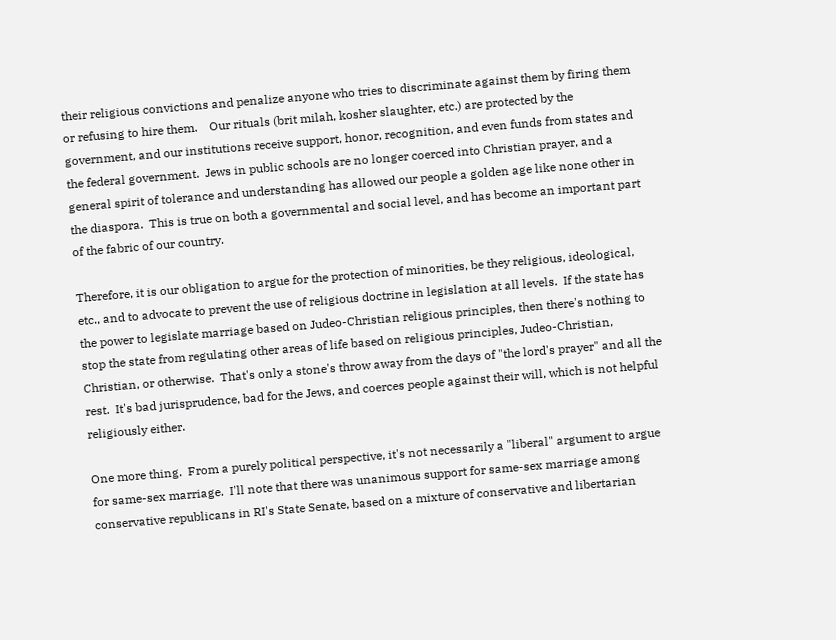their religious convictions and penalize anyone who tries to discriminate against them by firing them or refusing to hire them.    Our rituals (brit milah, kosher slaughter, etc.) are protected by the government, and our institutions receive support, honor, recognition, and even funds from states and the federal government.  Jews in public schools are no longer coerced into Christian prayer, and a general spirit of tolerance and understanding has allowed our people a golden age like none other in the diaspora.  This is true on both a governmental and social level, and has become an important part of the fabric of our country.

Therefore, it is our obligation to argue for the protection of minorities, be they religious, ideological, etc., and to advocate to prevent the use of religious doctrine in legislation at all levels.  If the state has the power to legislate marriage based on Judeo-Christian religious principles, then there's nothing to stop the state from regulating other areas of life based on religious principles, Judeo-Christian, Christian, or otherwise.  That's only a stone's throw away from the days of "the lord's prayer" and all the rest.  It's bad jurisprudence, bad for the Jews, and coerces people against their will, which is not helpful religiously either.

One more thing.  From a purely political perspective, it's not necessarily a "liberal" argument to argue for same-sex marriage.  I'll note that there was unanimous support for same-sex marriage among conservative republicans in RI's State Senate, based on a mixture of conservative and libertarian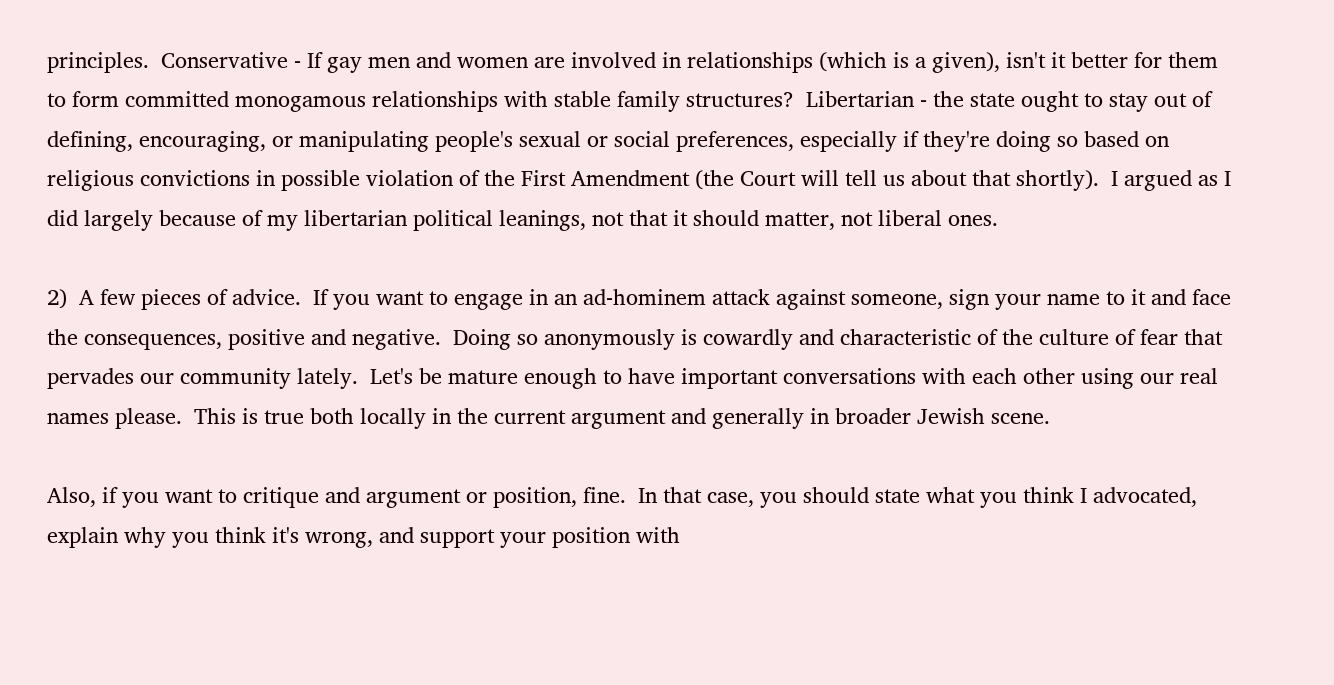principles.  Conservative - If gay men and women are involved in relationships (which is a given), isn't it better for them to form committed monogamous relationships with stable family structures?  Libertarian - the state ought to stay out of defining, encouraging, or manipulating people's sexual or social preferences, especially if they're doing so based on religious convictions in possible violation of the First Amendment (the Court will tell us about that shortly).  I argued as I did largely because of my libertarian political leanings, not that it should matter, not liberal ones.

2)  A few pieces of advice.  If you want to engage in an ad-hominem attack against someone, sign your name to it and face the consequences, positive and negative.  Doing so anonymously is cowardly and characteristic of the culture of fear that pervades our community lately.  Let's be mature enough to have important conversations with each other using our real names please.  This is true both locally in the current argument and generally in broader Jewish scene.

Also, if you want to critique and argument or position, fine.  In that case, you should state what you think I advocated, explain why you think it's wrong, and support your position with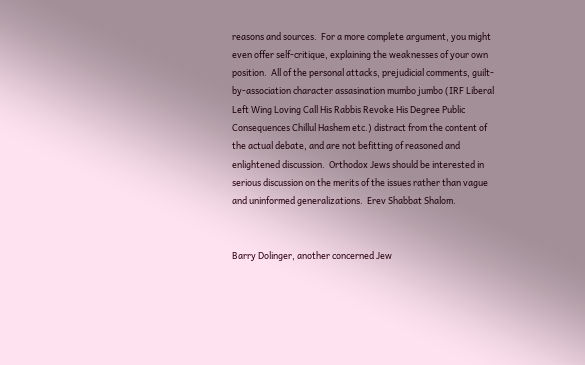reasons and sources.  For a more complete argument, you might even offer self-critique, explaining the weaknesses of your own position.  All of the personal attacks, prejudicial comments, guilt-by-association character assasination mumbo jumbo (IRF Liberal Left Wing Loving Call His Rabbis Revoke His Degree Public Consequences Chillul Hashem etc.) distract from the content of the actual debate, and are not befitting of reasoned and enlightened discussion.  Orthodox Jews should be interested in serious discussion on the merits of the issues rather than vague and uninformed generalizations.  Erev Shabbat Shalom.


Barry Dolinger, another concerned Jew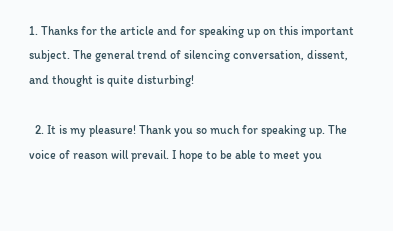1. Thanks for the article and for speaking up on this important subject. The general trend of silencing conversation, dissent, and thought is quite disturbing!

  2. It is my pleasure! Thank you so much for speaking up. The voice of reason will prevail. I hope to be able to meet you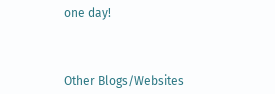one day!



Other Blogs/Websites